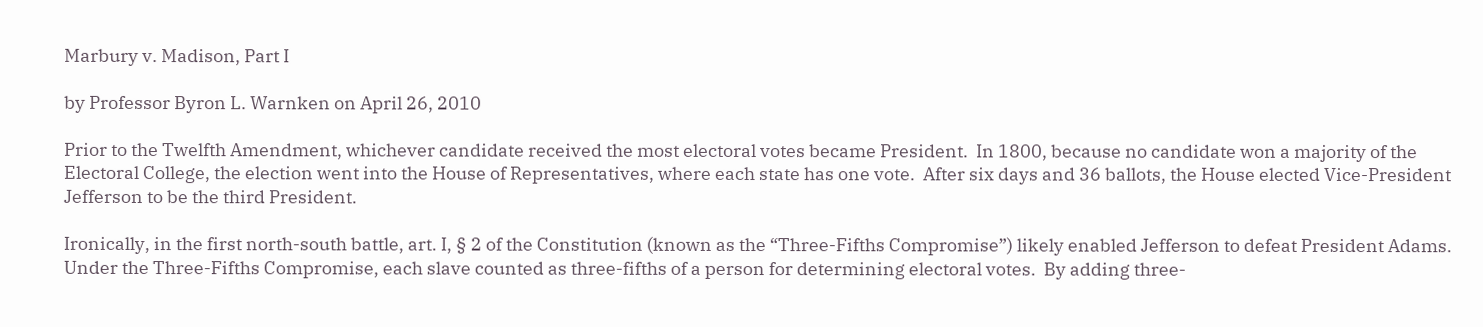Marbury v. Madison, Part I

by Professor Byron L. Warnken on April 26, 2010

Prior to the Twelfth Amendment, whichever candidate received the most electoral votes became President.  In 1800, because no candidate won a majority of the Electoral College, the election went into the House of Representatives, where each state has one vote.  After six days and 36 ballots, the House elected Vice-President Jefferson to be the third President.

Ironically, in the first north-south battle, art. I, § 2 of the Constitution (known as the “Three-Fifths Compromise”) likely enabled Jefferson to defeat President Adams.  Under the Three-Fifths Compromise, each slave counted as three-fifths of a person for determining electoral votes.  By adding three-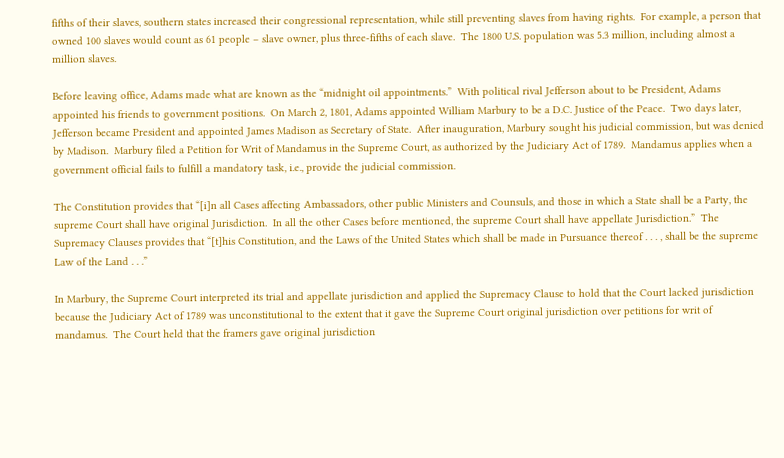fifths of their slaves, southern states increased their congressional representation, while still preventing slaves from having rights.  For example, a person that owned 100 slaves would count as 61 people – slave owner, plus three-fifths of each slave.  The 1800 U.S. population was 5.3 million, including almost a million slaves.

Before leaving office, Adams made what are known as the “midnight oil appointments.”  With political rival Jefferson about to be President, Adams appointed his friends to government positions.  On March 2, 1801, Adams appointed William Marbury to be a D.C. Justice of the Peace.  Two days later, Jefferson became President and appointed James Madison as Secretary of State.  After inauguration, Marbury sought his judicial commission, but was denied by Madison.  Marbury filed a Petition for Writ of Mandamus in the Supreme Court, as authorized by the Judiciary Act of 1789.  Mandamus applies when a government official fails to fulfill a mandatory task, i.e., provide the judicial commission.

The Constitution provides that “[i]n all Cases affecting Ambassadors, other public Ministers and Counsuls, and those in which a State shall be a Party, the supreme Court shall have original Jurisdiction.  In all the other Cases before mentioned, the supreme Court shall have appellate Jurisdiction.”  The Supremacy Clauses provides that “[t]his Constitution, and the Laws of the United States which shall be made in Pursuance thereof . . . , shall be the supreme Law of the Land . . .”

In Marbury, the Supreme Court interpreted its trial and appellate jurisdiction and applied the Supremacy Clause to hold that the Court lacked jurisdiction because the Judiciary Act of 1789 was unconstitutional to the extent that it gave the Supreme Court original jurisdiction over petitions for writ of mandamus.  The Court held that the framers gave original jurisdiction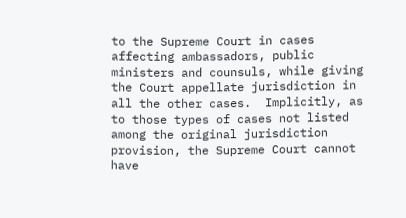to the Supreme Court in cases affecting ambassadors, public ministers and counsuls, while giving the Court appellate jurisdiction in all the other cases.  Implicitly, as to those types of cases not listed among the original jurisdiction provision, the Supreme Court cannot have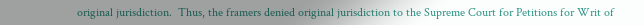original jurisdiction.  Thus, the framers denied original jurisdiction to the Supreme Court for Petitions for Writ of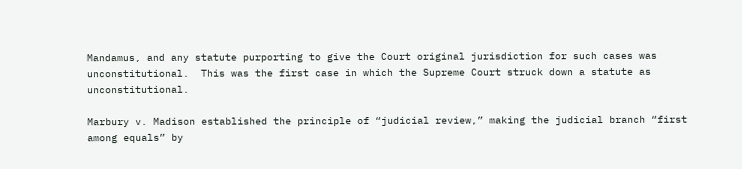Mandamus, and any statute purporting to give the Court original jurisdiction for such cases was unconstitutional.  This was the first case in which the Supreme Court struck down a statute as unconstitutional.

Marbury v. Madison established the principle of “judicial review,” making the judicial branch “first among equals” by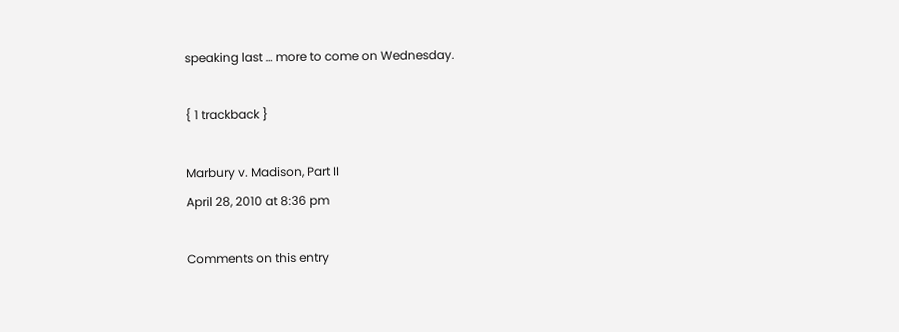speaking last … more to come on Wednesday.

{ 1 trackback }

Marbury v. Madison, Part II
April 28, 2010 at 8:36 pm

Comments on this entry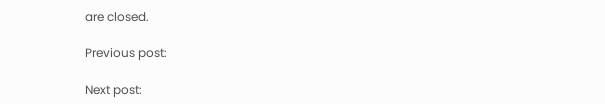are closed.

Previous post:

Next post: